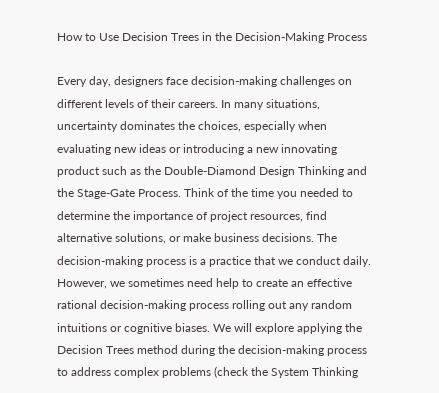How to Use Decision Trees in the Decision-Making Process

Every day, designers face decision-making challenges on different levels of their careers. In many situations, uncertainty dominates the choices, especially when evaluating new ideas or introducing a new innovating product such as the Double-Diamond Design Thinking and the Stage-Gate Process. Think of the time you needed to determine the importance of project resources, find alternative solutions, or make business decisions. The decision-making process is a practice that we conduct daily. However, we sometimes need help to create an effective rational decision-making process rolling out any random intuitions or cognitive biases. We will explore applying the Decision Trees method during the decision-making process to address complex problems (check the System Thinking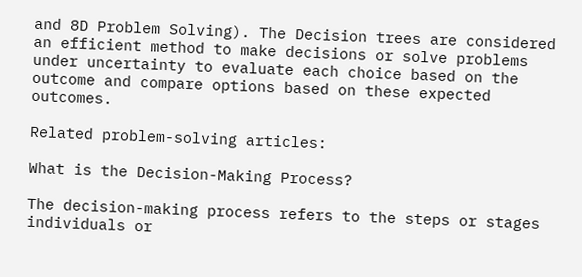and 8D Problem Solving). The Decision trees are considered an efficient method to make decisions or solve problems under uncertainty to evaluate each choice based on the outcome and compare options based on these expected outcomes.

Related problem-solving articles:

What is the Decision-Making Process?

The decision-making process refers to the steps or stages individuals or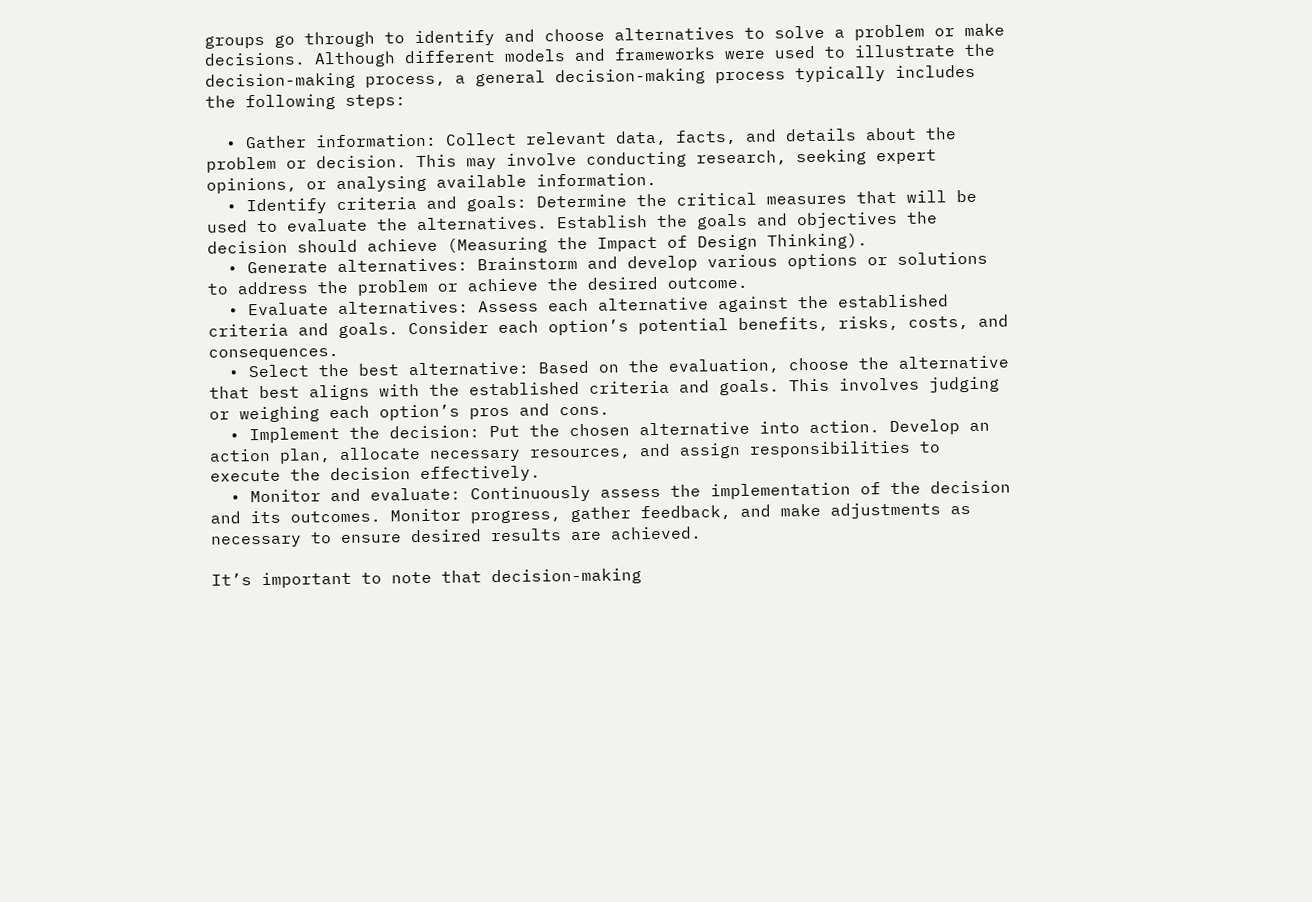groups go through to identify and choose alternatives to solve a problem or make decisions. Although different models and frameworks were used to illustrate the decision-making process, a general decision-making process typically includes the following steps:

  • Gather information: Collect relevant data, facts, and details about the problem or decision. This may involve conducting research, seeking expert opinions, or analysing available information.
  • Identify criteria and goals: Determine the critical measures that will be used to evaluate the alternatives. Establish the goals and objectives the decision should achieve (Measuring the Impact of Design Thinking).
  • Generate alternatives: Brainstorm and develop various options or solutions to address the problem or achieve the desired outcome.
  • Evaluate alternatives: Assess each alternative against the established criteria and goals. Consider each option’s potential benefits, risks, costs, and consequences.
  • Select the best alternative: Based on the evaluation, choose the alternative that best aligns with the established criteria and goals. This involves judging or weighing each option’s pros and cons.
  • Implement the decision: Put the chosen alternative into action. Develop an action plan, allocate necessary resources, and assign responsibilities to execute the decision effectively.
  • Monitor and evaluate: Continuously assess the implementation of the decision and its outcomes. Monitor progress, gather feedback, and make adjustments as necessary to ensure desired results are achieved.

It’s important to note that decision-making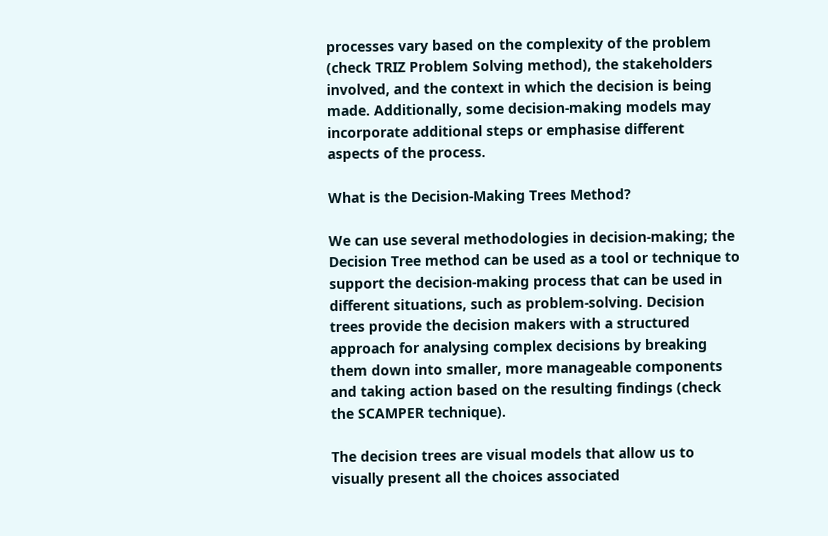processes vary based on the complexity of the problem (check TRIZ Problem Solving method), the stakeholders involved, and the context in which the decision is being made. Additionally, some decision-making models may incorporate additional steps or emphasise different aspects of the process.

What is the Decision-Making Trees Method?

We can use several methodologies in decision-making; the Decision Tree method can be used as a tool or technique to support the decision-making process that can be used in different situations, such as problem-solving. Decision trees provide the decision makers with a structured approach for analysing complex decisions by breaking them down into smaller, more manageable components and taking action based on the resulting findings (check the SCAMPER technique).

The decision trees are visual models that allow us to visually present all the choices associated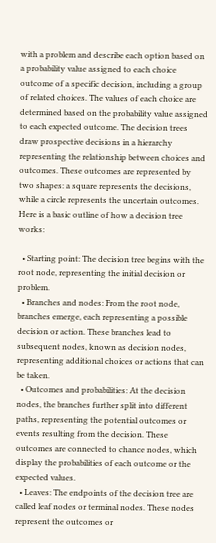with a problem and describe each option based on a probability value assigned to each choice outcome of a specific decision, including a group of related choices. The values of each choice are determined based on the probability value assigned to each expected outcome. The decision trees draw prospective decisions in a hierarchy representing the relationship between choices and outcomes. These outcomes are represented by two shapes: a square represents the decisions, while a circle represents the uncertain outcomes. Here is a basic outline of how a decision tree works:

  • Starting point: The decision tree begins with the root node, representing the initial decision or problem.
  • Branches and nodes: From the root node, branches emerge, each representing a possible decision or action. These branches lead to subsequent nodes, known as decision nodes, representing additional choices or actions that can be taken.
  • Outcomes and probabilities: At the decision nodes, the branches further split into different paths, representing the potential outcomes or events resulting from the decision. These outcomes are connected to chance nodes, which display the probabilities of each outcome or the expected values.
  • Leaves: The endpoints of the decision tree are called leaf nodes or terminal nodes. These nodes represent the outcomes or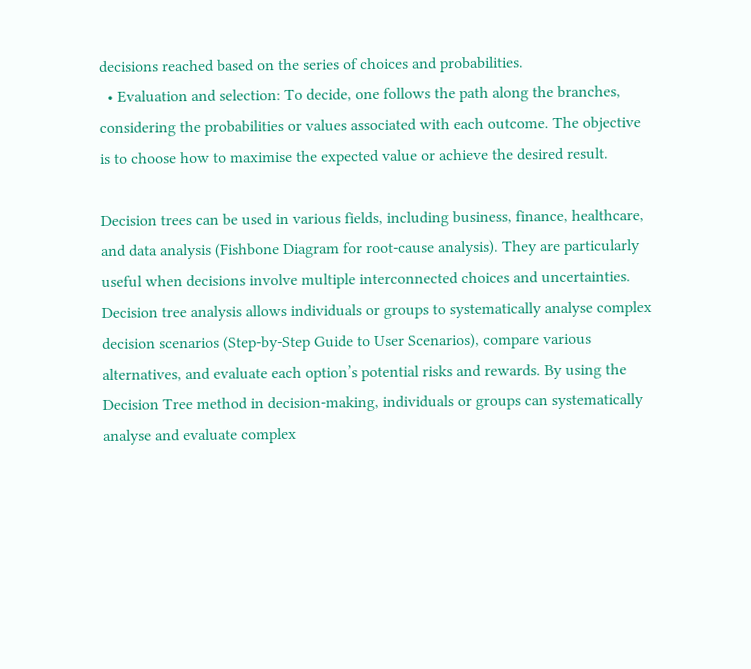decisions reached based on the series of choices and probabilities.
  • Evaluation and selection: To decide, one follows the path along the branches, considering the probabilities or values associated with each outcome. The objective is to choose how to maximise the expected value or achieve the desired result.

Decision trees can be used in various fields, including business, finance, healthcare, and data analysis (Fishbone Diagram for root-cause analysis). They are particularly useful when decisions involve multiple interconnected choices and uncertainties. Decision tree analysis allows individuals or groups to systematically analyse complex decision scenarios (Step-by-Step Guide to User Scenarios), compare various alternatives, and evaluate each option’s potential risks and rewards. By using the Decision Tree method in decision-making, individuals or groups can systematically analyse and evaluate complex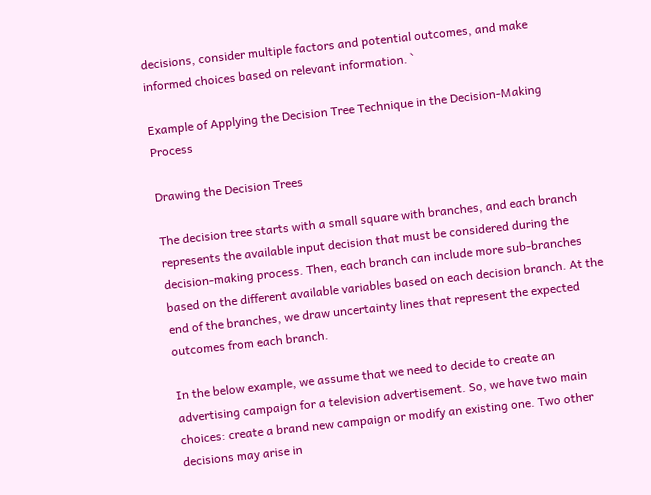decisions, consider multiple factors and potential outcomes, and make informed choices based on relevant information. `

Example of Applying the Decision Tree Technique in the Decision-Making Process

Drawing the Decision Trees

The decision tree starts with a small square with branches, and each branch represents the available input decision that must be considered during the decision-making process. Then, each branch can include more sub-branches based on the different available variables based on each decision branch. At the end of the branches, we draw uncertainty lines that represent the expected outcomes from each branch.

In the below example, we assume that we need to decide to create an advertising campaign for a television advertisement. So, we have two main choices: create a brand new campaign or modify an existing one. Two other decisions may arise in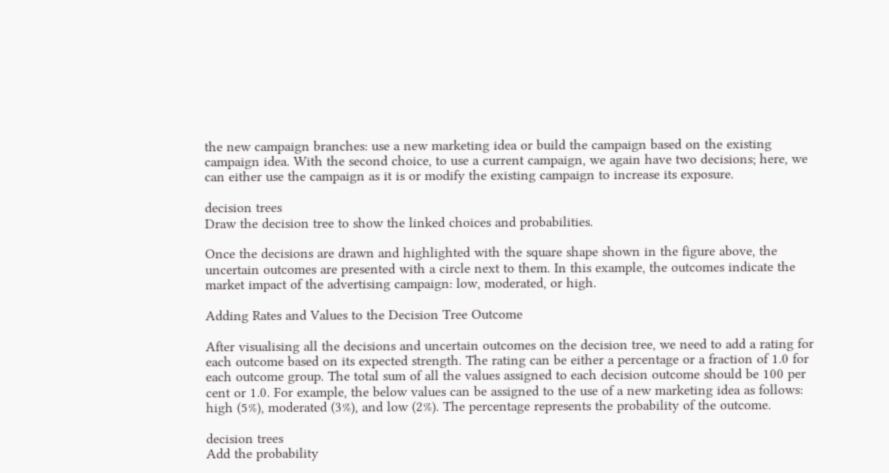the new campaign branches: use a new marketing idea or build the campaign based on the existing campaign idea. With the second choice, to use a current campaign, we again have two decisions; here, we can either use the campaign as it is or modify the existing campaign to increase its exposure.

decision trees
Draw the decision tree to show the linked choices and probabilities.

Once the decisions are drawn and highlighted with the square shape shown in the figure above, the uncertain outcomes are presented with a circle next to them. In this example, the outcomes indicate the market impact of the advertising campaign: low, moderated, or high.

Adding Rates and Values to the Decision Tree Outcome

After visualising all the decisions and uncertain outcomes on the decision tree, we need to add a rating for each outcome based on its expected strength. The rating can be either a percentage or a fraction of 1.0 for each outcome group. The total sum of all the values assigned to each decision outcome should be 100 per cent or 1.0. For example, the below values can be assigned to the use of a new marketing idea as follows: high (5%), moderated (3%), and low (2%). The percentage represents the probability of the outcome.

decision trees
Add the probability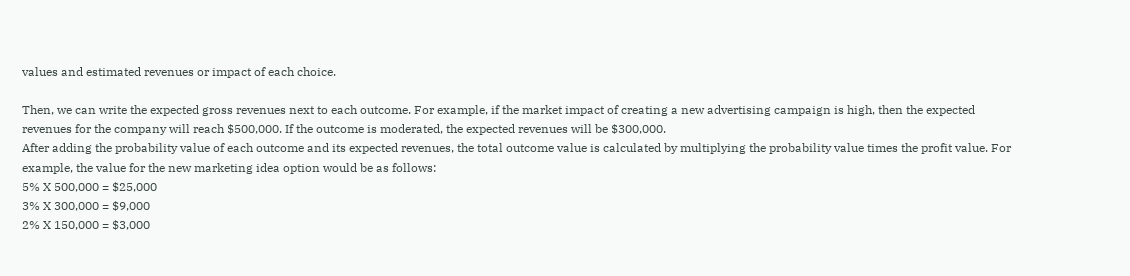values and estimated revenues or impact of each choice.

Then, we can write the expected gross revenues next to each outcome. For example, if the market impact of creating a new advertising campaign is high, then the expected revenues for the company will reach $500,000. If the outcome is moderated, the expected revenues will be $300,000.
After adding the probability value of each outcome and its expected revenues, the total outcome value is calculated by multiplying the probability value times the profit value. For example, the value for the new marketing idea option would be as follows:
5% X 500,000 = $25,000
3% X 300,000 = $9,000
2% X 150,000 = $3,000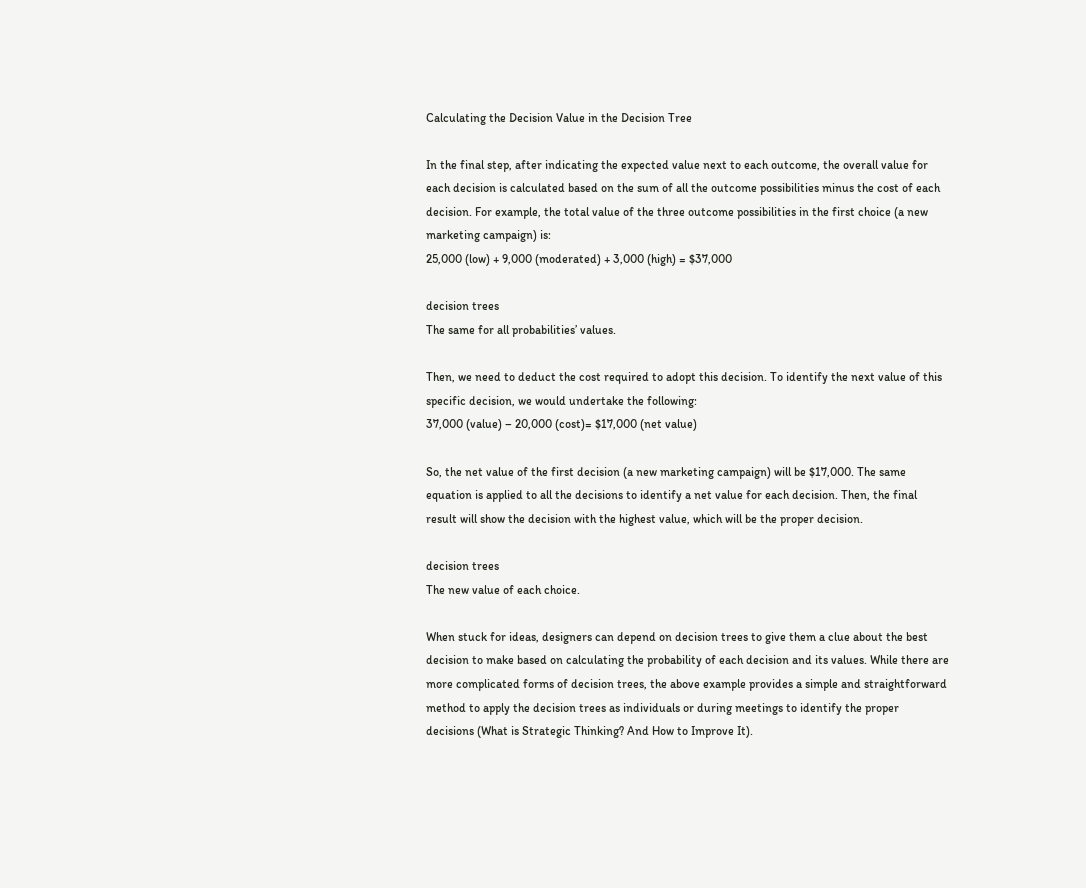Calculating the Decision Value in the Decision Tree

In the final step, after indicating the expected value next to each outcome, the overall value for each decision is calculated based on the sum of all the outcome possibilities minus the cost of each decision. For example, the total value of the three outcome possibilities in the first choice (a new marketing campaign) is:
25,000 (low) + 9,000 (moderated) + 3,000 (high) = $37,000

decision trees
The same for all probabilities’ values.

Then, we need to deduct the cost required to adopt this decision. To identify the next value of this specific decision, we would undertake the following:
37,000 (value) – 20,000 (cost)= $17,000 (net value)

So, the net value of the first decision (a new marketing campaign) will be $17,000. The same equation is applied to all the decisions to identify a net value for each decision. Then, the final result will show the decision with the highest value, which will be the proper decision.

decision trees
The new value of each choice.

When stuck for ideas, designers can depend on decision trees to give them a clue about the best decision to make based on calculating the probability of each decision and its values. While there are more complicated forms of decision trees, the above example provides a simple and straightforward method to apply the decision trees as individuals or during meetings to identify the proper decisions (What is Strategic Thinking? And How to Improve It).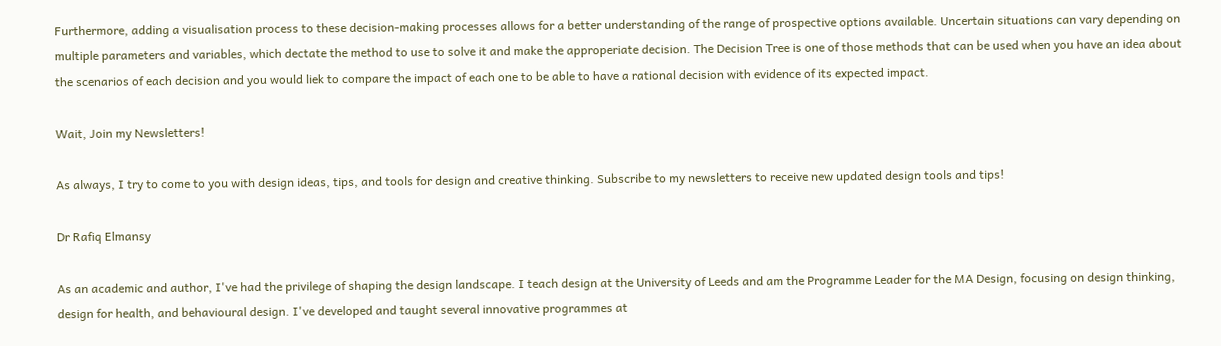Furthermore, adding a visualisation process to these decision-making processes allows for a better understanding of the range of prospective options available. Uncertain situations can vary depending on multiple parameters and variables, which dectate the method to use to solve it and make the approperiate decision. The Decision Tree is one of those methods that can be used when you have an idea about the scenarios of each decision and you would liek to compare the impact of each one to be able to have a rational decision with evidence of its expected impact.

Wait, Join my Newsletters!

As always, I try to come to you with design ideas, tips, and tools for design and creative thinking. Subscribe to my newsletters to receive new updated design tools and tips!

Dr Rafiq Elmansy

As an academic and author, I've had the privilege of shaping the design landscape. I teach design at the University of Leeds and am the Programme Leader for the MA Design, focusing on design thinking, design for health, and behavioural design. I've developed and taught several innovative programmes at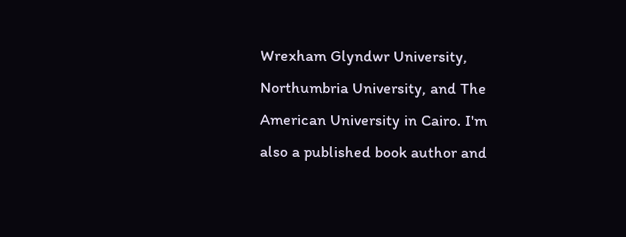Wrexham Glyndwr University, Northumbria University, and The American University in Cairo. I'm also a published book author and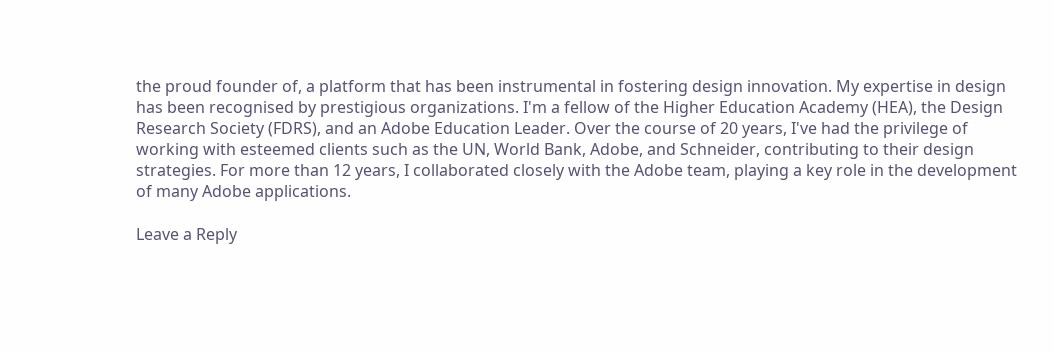the proud founder of, a platform that has been instrumental in fostering design innovation. My expertise in design has been recognised by prestigious organizations. I'm a fellow of the Higher Education Academy (HEA), the Design Research Society (FDRS), and an Adobe Education Leader. Over the course of 20 years, I've had the privilege of working with esteemed clients such as the UN, World Bank, Adobe, and Schneider, contributing to their design strategies. For more than 12 years, I collaborated closely with the Adobe team, playing a key role in the development of many Adobe applications.

Leave a Reply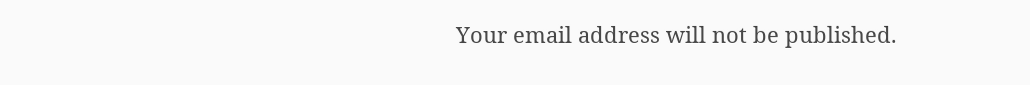Your email address will not be published.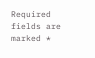Required fields are marked *